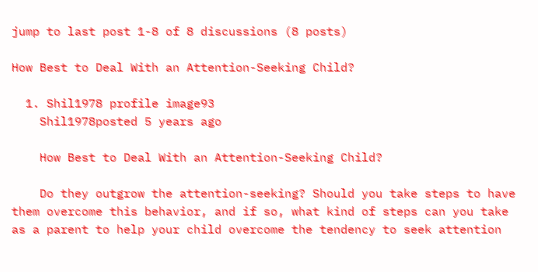jump to last post 1-8 of 8 discussions (8 posts)

How Best to Deal With an Attention-Seeking Child?

  1. Shil1978 profile image93
    Shil1978posted 5 years ago

    How Best to Deal With an Attention-Seeking Child?

    Do they outgrow the attention-seeking? Should you take steps to have them overcome this behavior, and if so, what kind of steps can you take as a parent to help your child overcome the tendency to seek attention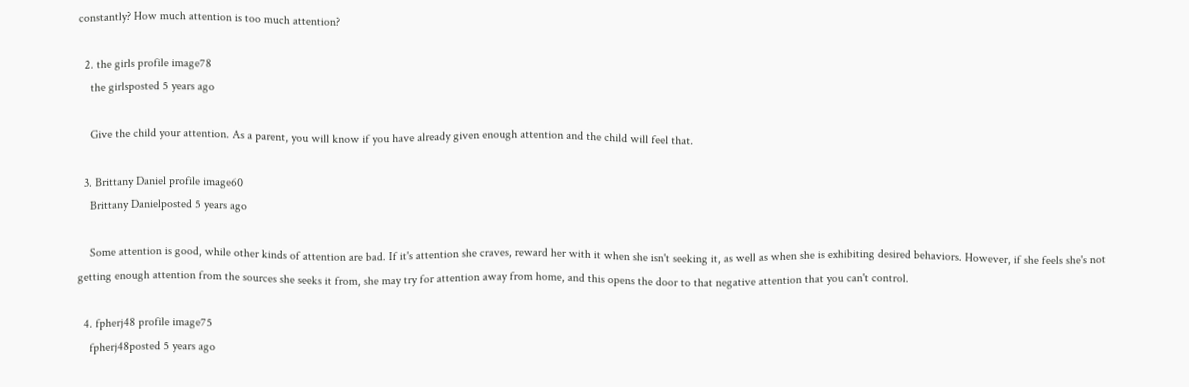constantly? How much attention is too much attention?

  2. the girls profile image78
    the girlsposted 5 years ago

    Give the child your attention. As a parent, you will know if you have already given enough attention and the child will feel that.

  3. Brittany Daniel profile image60
    Brittany Danielposted 5 years ago

    Some attention is good, while other kinds of attention are bad. If it's attention she craves, reward her with it when she isn't seeking it, as well as when she is exhibiting desired behaviors. However, if she feels she's not getting enough attention from the sources she seeks it from, she may try for attention away from home, and this opens the door to that negative attention that you can't control.

  4. fpherj48 profile image75
    fpherj48posted 5 years ago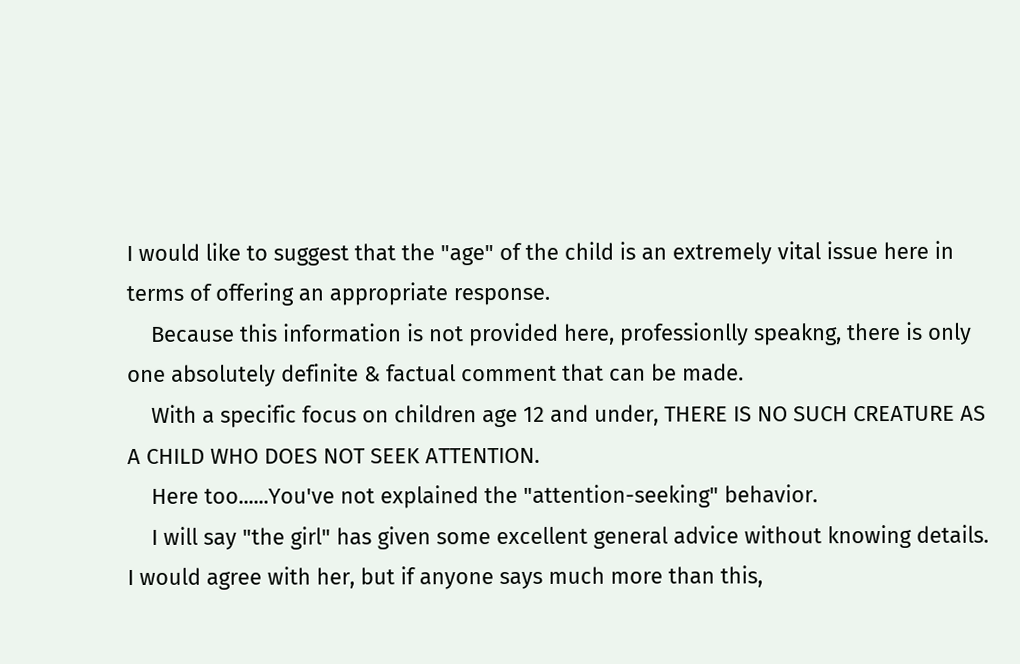I would like to suggest that the "age" of the child is an extremely vital issue here in terms of offering an appropriate response.
    Because this information is not provided here, professionlly speakng, there is only one absolutely definite & factual comment that can be made.
    With a specific focus on children age 12 and under, THERE IS NO SUCH CREATURE AS A CHILD WHO DOES NOT SEEK ATTENTION.
    Here too......You've not explained the "attention-seeking" behavior.
    I will say "the girl" has given some excellent general advice without knowing details.  I would agree with her, but if anyone says much more than this,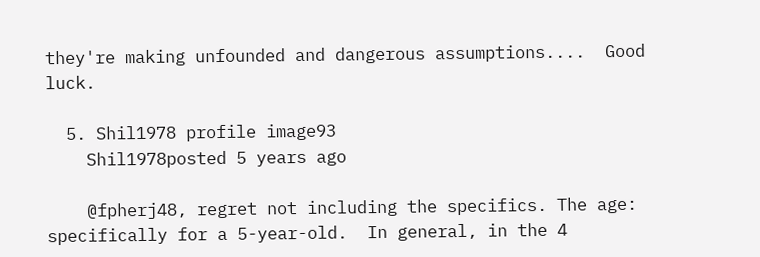they're making unfounded and dangerous assumptions....  Good luck.

  5. Shil1978 profile image93
    Shil1978posted 5 years ago

    @fpherj48, regret not including the specifics. The age:  specifically for a 5-year-old.  In general, in the 4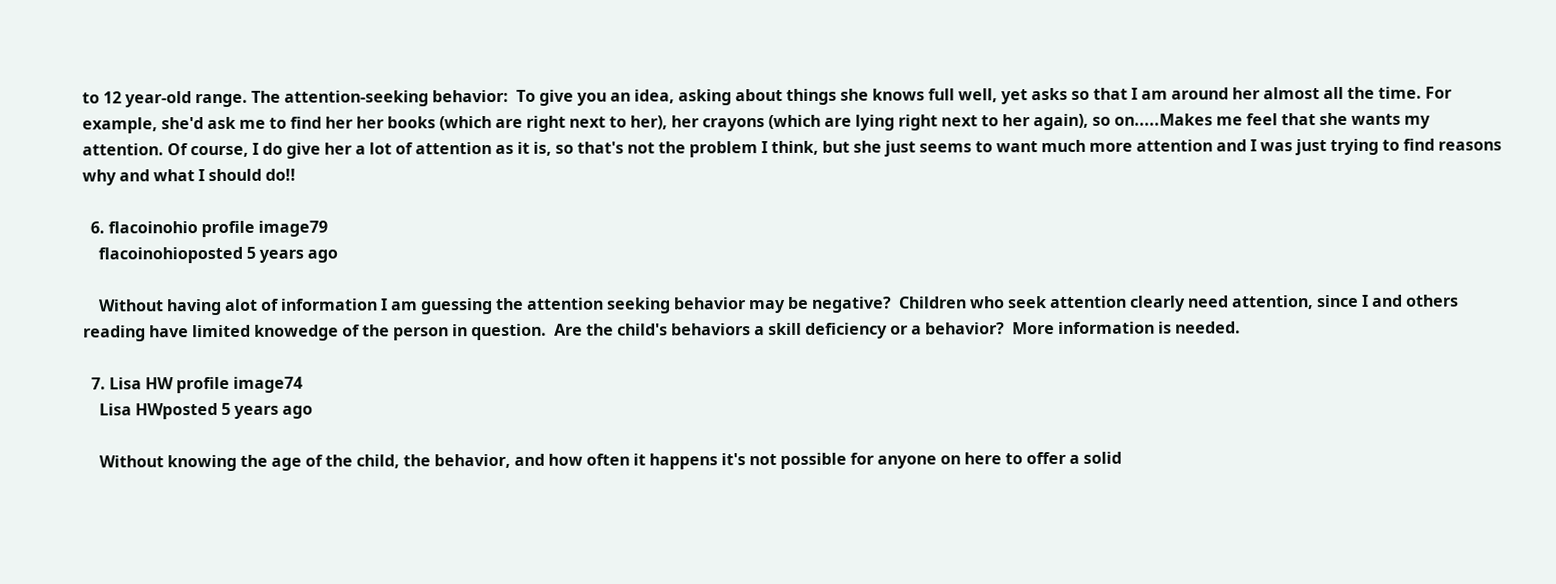to 12 year-old range. The attention-seeking behavior:  To give you an idea, asking about things she knows full well, yet asks so that I am around her almost all the time. For example, she'd ask me to find her her books (which are right next to her), her crayons (which are lying right next to her again), so on.....Makes me feel that she wants my attention. Of course, I do give her a lot of attention as it is, so that's not the problem I think, but she just seems to want much more attention and I was just trying to find reasons why and what I should do!!

  6. flacoinohio profile image79
    flacoinohioposted 5 years ago

    Without having alot of information I am guessing the attention seeking behavior may be negative?  Children who seek attention clearly need attention, since I and others reading have limited knowedge of the person in question.  Are the child's behaviors a skill deficiency or a behavior?  More information is needed.

  7. Lisa HW profile image74
    Lisa HWposted 5 years ago

    Without knowing the age of the child, the behavior, and how often it happens it's not possible for anyone on here to offer a solid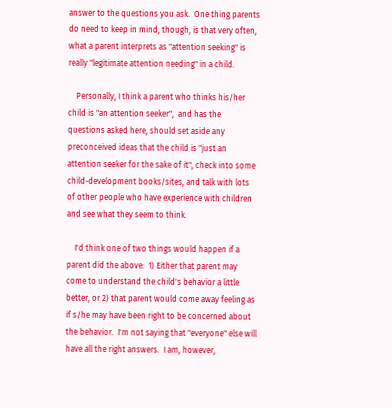answer to the questions you ask.  One thing parents do need to keep in mind, though, is that very often, what a parent interprets as "attention seeking" is really "legitimate attention needing" in a child.

    Personally, I think a parent who thinks his/her child is "an attention seeker",  and has the questions asked here, should set aside any preconceived ideas that the child is "just an attention seeker for the sake of it", check into some child-development books/sites, and talk with lots of other people who have experience with children and see what they seem to think.

    I'd think one of two things would happen if a parent did the above:  1) Either that parent may come to understand the child's behavior a little better, or 2) that parent would come away feeling as if s/he may have been right to be concerned about the behavior.  I'm not saying that "everyone" else will have all the right answers.  I am, however,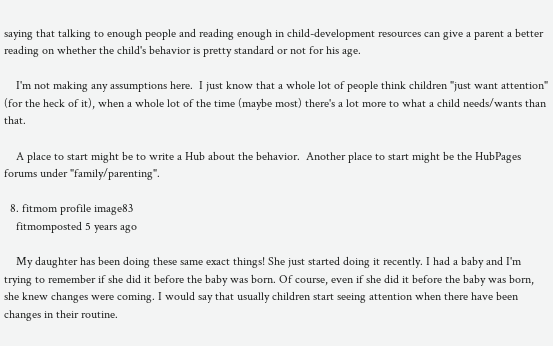saying that talking to enough people and reading enough in child-development resources can give a parent a better reading on whether the child's behavior is pretty standard or not for his age.

    I'm not making any assumptions here.  I just know that a whole lot of people think children "just want attention" (for the heck of it), when a whole lot of the time (maybe most) there's a lot more to what a child needs/wants than that.

    A place to start might be to write a Hub about the behavior.  Another place to start might be the HubPages forums under "family/parenting".

  8. fitmom profile image83
    fitmomposted 5 years ago

    My daughter has been doing these same exact things! She just started doing it recently. I had a baby and I'm trying to remember if she did it before the baby was born. Of course, even if she did it before the baby was born, she knew changes were coming. I would say that usually children start seeing attention when there have been changes in their routine.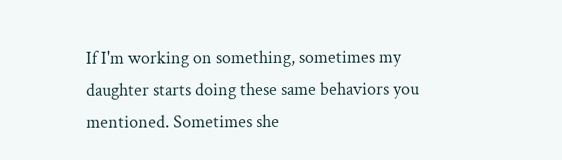If I'm working on something, sometimes my daughter starts doing these same behaviors you mentioned. Sometimes she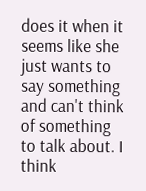does it when it seems like she just wants to say something and can't think of something to talk about. I think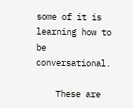some of it is learning how to be conversational.

    These are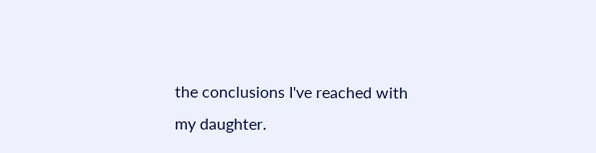the conclusions I've reached with my daughter.